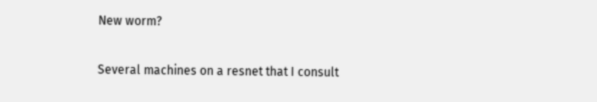New worm?

Several machines on a resnet that I consult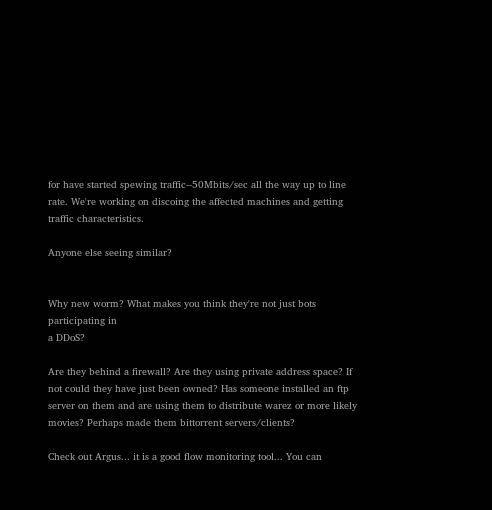for have started spewing traffic--50Mbits/sec all the way up to line rate. We're working on discoing the affected machines and getting traffic characteristics.

Anyone else seeing similar?


Why new worm? What makes you think they're not just bots participating in
a DDoS?

Are they behind a firewall? Are they using private address space? If not could they have just been owned? Has someone installed an ftp server on them and are using them to distribute warez or more likely movies? Perhaps made them bittorrent servers/clients?

Check out Argus... it is a good flow monitoring tool... You can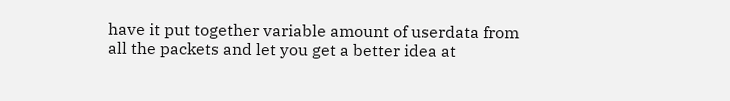have it put together variable amount of userdata from all the packets and let you get a better idea at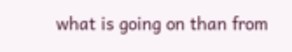what is going on than from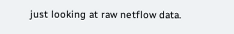just looking at raw netflow data.